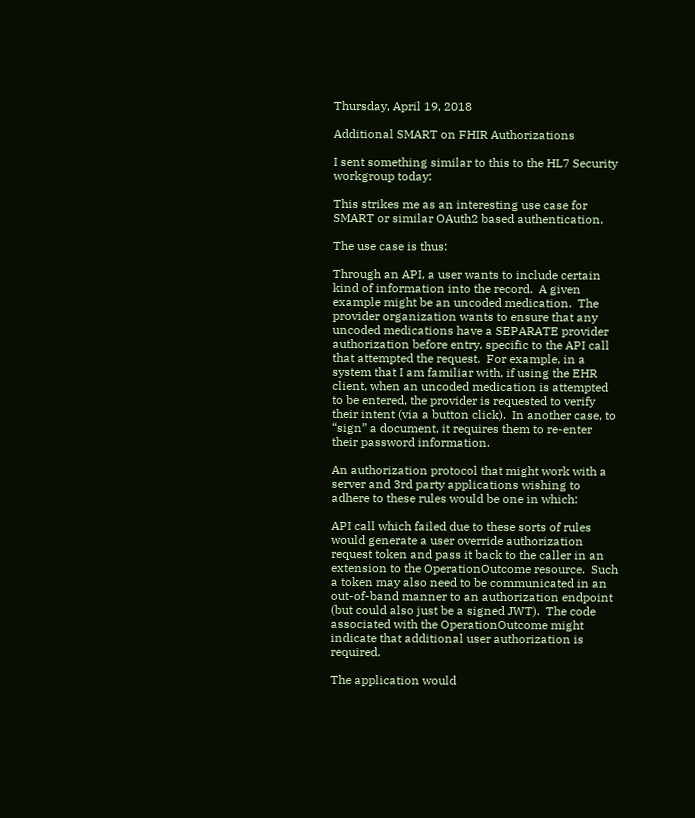Thursday, April 19, 2018

Additional SMART on FHIR Authorizations

I sent something similar to this to the HL7 Security workgroup today:

This strikes me as an interesting use case for SMART or similar OAuth2 based authentication.

The use case is thus:

Through an API, a user wants to include certain kind of information into the record.  A given example might be an uncoded medication.  The provider organization wants to ensure that any uncoded medications have a SEPARATE provider authorization before entry, specific to the API call that attempted the request.  For example, in a system that I am familiar with, if using the EHR client, when an uncoded medication is attempted to be entered, the provider is requested to verify their intent (via a button click).  In another case, to “sign” a document, it requires them to re-enter their password information.

An authorization protocol that might work with a server and 3rd party applications wishing to adhere to these rules would be one in which:

API call which failed due to these sorts of rules would generate a user override authorization request token and pass it back to the caller in an extension to the OperationOutcome resource.  Such a token may also need to be communicated in an out-of-band manner to an authorization endpoint (but could also just be a signed JWT).  The code associated with the OperationOutcome might indicate that additional user authorization is required.

The application would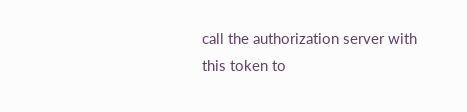call the authorization server with this token to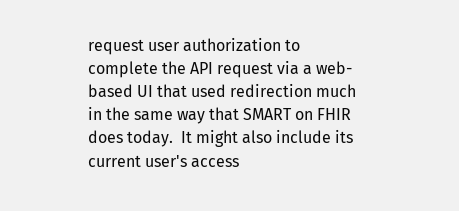request user authorization to complete the API request via a web-based UI that used redirection much in the same way that SMART on FHIR does today.  It might also include its current user's access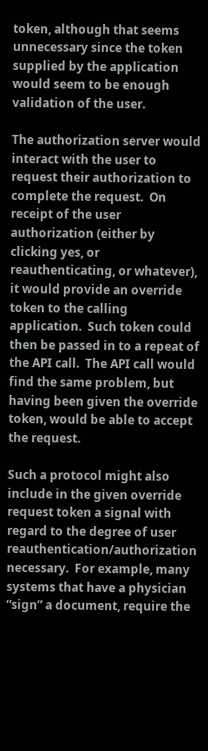token, although that seems unnecessary since the token supplied by the application would seem to be enough validation of the user.

The authorization server would interact with the user to request their authorization to complete the request.  On receipt of the user authorization (either by clicking yes, or reauthenticating, or whatever), it would provide an override token to the calling application.  Such token could then be passed in to a repeat of the API call.  The API call would find the same problem, but having been given the override token, would be able to accept the request.

Such a protocol might also include in the given override request token a signal with regard to the degree of user reauthentication/authorization necessary.  For example, many systems that have a physician “sign” a document, require the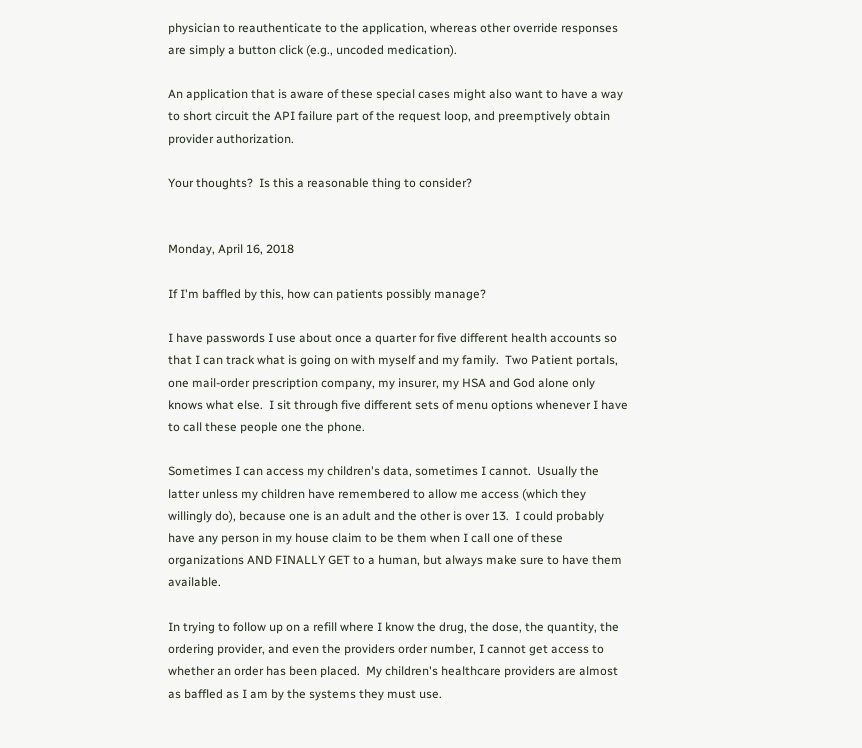physician to reauthenticate to the application, whereas other override responses are simply a button click (e.g., uncoded medication).

An application that is aware of these special cases might also want to have a way to short circuit the API failure part of the request loop, and preemptively obtain provider authorization.

Your thoughts?  Is this a reasonable thing to consider?


Monday, April 16, 2018

If I'm baffled by this, how can patients possibly manage?

I have passwords I use about once a quarter for five different health accounts so that I can track what is going on with myself and my family.  Two Patient portals, one mail-order prescription company, my insurer, my HSA and God alone only knows what else.  I sit through five different sets of menu options whenever I have to call these people one the phone.

Sometimes I can access my children's data, sometimes I cannot.  Usually the latter unless my children have remembered to allow me access (which they willingly do), because one is an adult and the other is over 13.  I could probably have any person in my house claim to be them when I call one of these organizations AND FINALLY GET to a human, but always make sure to have them available.

In trying to follow up on a refill where I know the drug, the dose, the quantity, the ordering provider, and even the providers order number, I cannot get access to whether an order has been placed.  My children's healthcare providers are almost as baffled as I am by the systems they must use.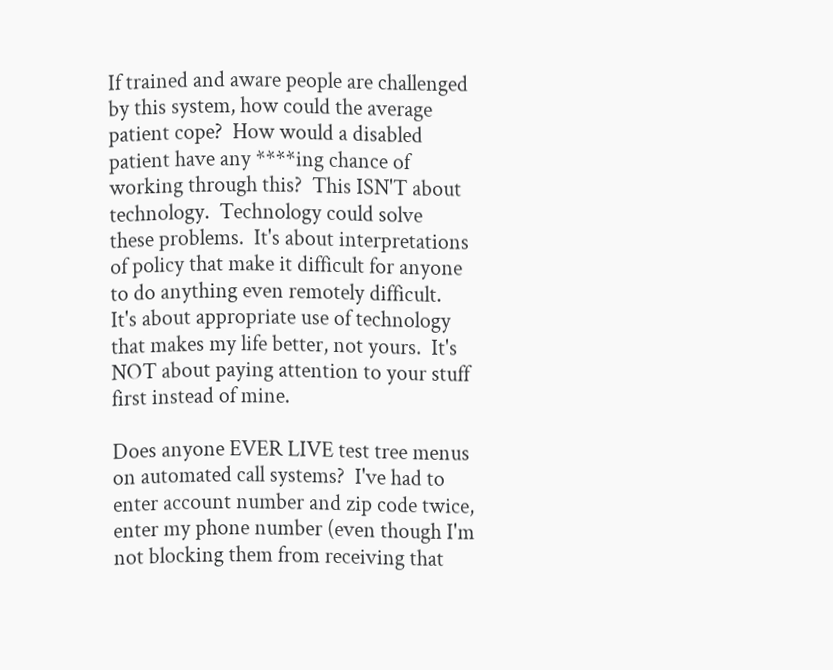If trained and aware people are challenged by this system, how could the average patient cope?  How would a disabled patient have any ****ing chance of working through this?  This ISN'T about technology.  Technology could solve these problems.  It's about interpretations of policy that make it difficult for anyone to do anything even remotely difficult.  It's about appropriate use of technology that makes my life better, not yours.  It's NOT about paying attention to your stuff first instead of mine.

Does anyone EVER LIVE test tree menus on automated call systems?  I've had to enter account number and zip code twice, enter my phone number (even though I'm not blocking them from receiving that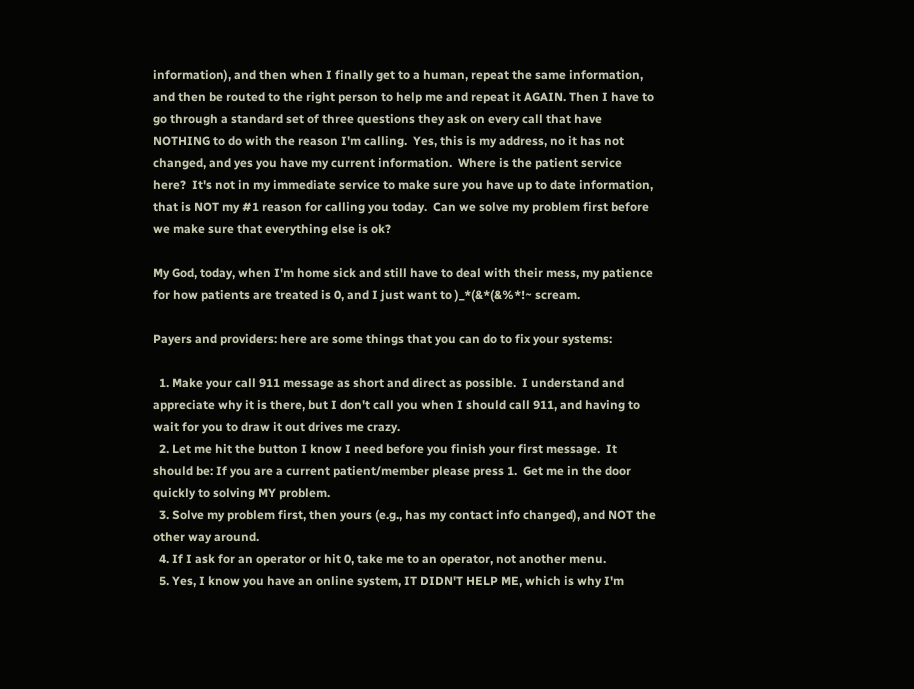information), and then when I finally get to a human, repeat the same information, and then be routed to the right person to help me and repeat it AGAIN. Then I have to go through a standard set of three questions they ask on every call that have NOTHING to do with the reason I'm calling.  Yes, this is my address, no it has not changed, and yes you have my current information.  Where is the patient service here?  It's not in my immediate service to make sure you have up to date information, that is NOT my #1 reason for calling you today.  Can we solve my problem first before we make sure that everything else is ok?

My God, today, when I'm home sick and still have to deal with their mess, my patience for how patients are treated is 0, and I just want to )_*(&*(&%*!~ scream.

Payers and providers: here are some things that you can do to fix your systems:

  1. Make your call 911 message as short and direct as possible.  I understand and appreciate why it is there, but I don't call you when I should call 911, and having to wait for you to draw it out drives me crazy.
  2. Let me hit the button I know I need before you finish your first message.  It should be: If you are a current patient/member please press 1.  Get me in the door quickly to solving MY problem.
  3. Solve my problem first, then yours (e.g., has my contact info changed), and NOT the other way around.
  4. If I ask for an operator or hit 0, take me to an operator, not another menu.
  5. Yes, I know you have an online system, IT DIDN'T HELP ME, which is why I'm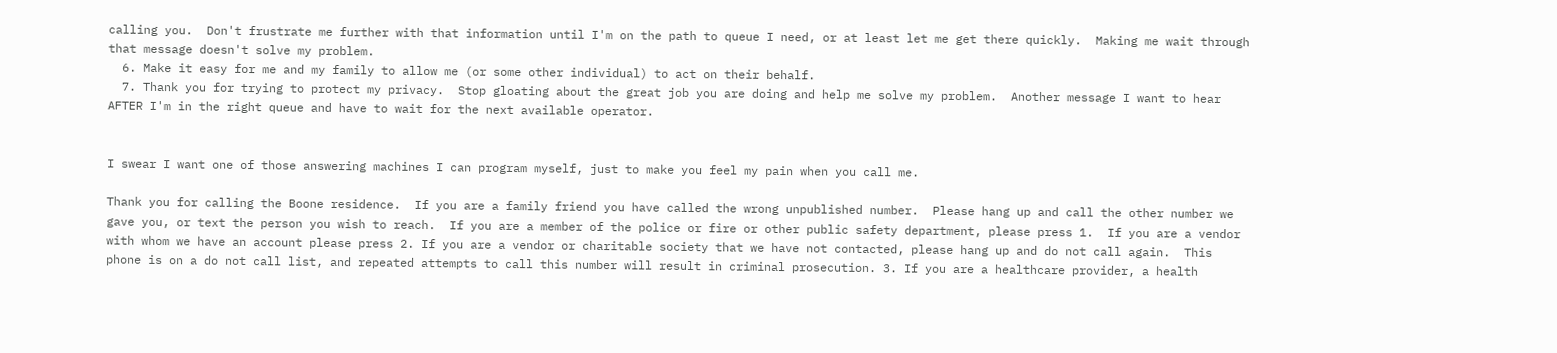calling you.  Don't frustrate me further with that information until I'm on the path to queue I need, or at least let me get there quickly.  Making me wait through that message doesn't solve my problem.
  6. Make it easy for me and my family to allow me (or some other individual) to act on their behalf.
  7. Thank you for trying to protect my privacy.  Stop gloating about the great job you are doing and help me solve my problem.  Another message I want to hear AFTER I'm in the right queue and have to wait for the next available operator.


I swear I want one of those answering machines I can program myself, just to make you feel my pain when you call me.

Thank you for calling the Boone residence.  If you are a family friend you have called the wrong unpublished number.  Please hang up and call the other number we gave you, or text the person you wish to reach.  If you are a member of the police or fire or other public safety department, please press 1.  If you are a vendor with whom we have an account please press 2. If you are a vendor or charitable society that we have not contacted, please hang up and do not call again.  This phone is on a do not call list, and repeated attempts to call this number will result in criminal prosecution. 3. If you are a healthcare provider, a health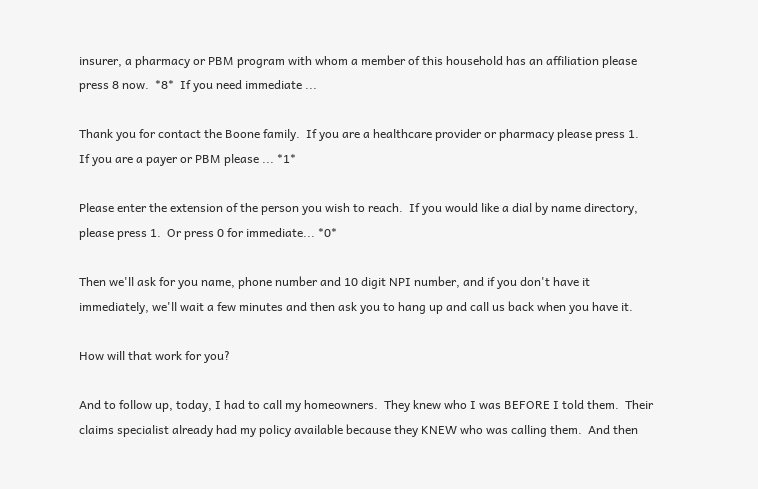insurer, a pharmacy or PBM program with whom a member of this household has an affiliation please press 8 now.  *8*  If you need immediate ...

Thank you for contact the Boone family.  If you are a healthcare provider or pharmacy please press 1.  If you are a payer or PBM please ... *1*

Please enter the extension of the person you wish to reach.  If you would like a dial by name directory, please press 1.  Or press 0 for immediate... *0*

Then we'll ask for you name, phone number and 10 digit NPI number, and if you don't have it immediately, we'll wait a few minutes and then ask you to hang up and call us back when you have it.

How will that work for you?

And to follow up, today, I had to call my homeowners.  They knew who I was BEFORE I told them.  Their claims specialist already had my policy available because they KNEW who was calling them.  And then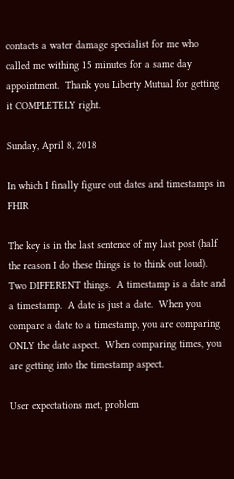contacts a water damage specialist for me who called me withing 15 minutes for a same day appointment.  Thank you Liberty Mutual for getting it COMPLETELY right.

Sunday, April 8, 2018

In which I finally figure out dates and timestamps in FHIR

The key is in the last sentence of my last post (half the reason I do these things is to think out loud).  Two DIFFERENT things.  A timestamp is a date and a timestamp.  A date is just a date.  When you compare a date to a timestamp, you are comparing ONLY the date aspect.  When comparing times, you are getting into the timestamp aspect.

User expectations met, problem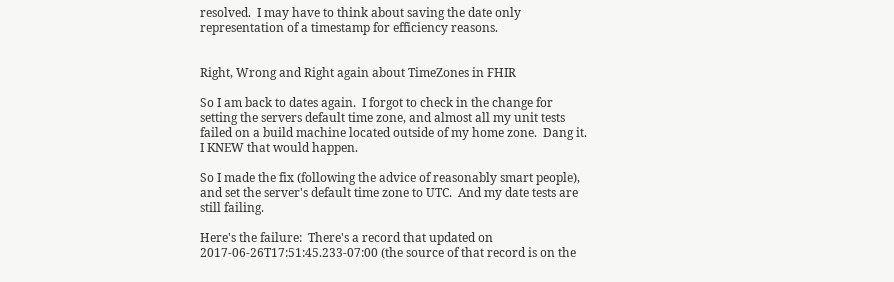resolved.  I may have to think about saving the date only representation of a timestamp for efficiency reasons.


Right, Wrong and Right again about TimeZones in FHIR

So I am back to dates again.  I forgot to check in the change for setting the servers default time zone, and almost all my unit tests failed on a build machine located outside of my home zone.  Dang it.  I KNEW that would happen.

So I made the fix (following the advice of reasonably smart people), and set the server's default time zone to UTC.  And my date tests are still failing.

Here's the failure:  There's a record that updated on 2017-06-26T17:51:45.233-07:00 (the source of that record is on the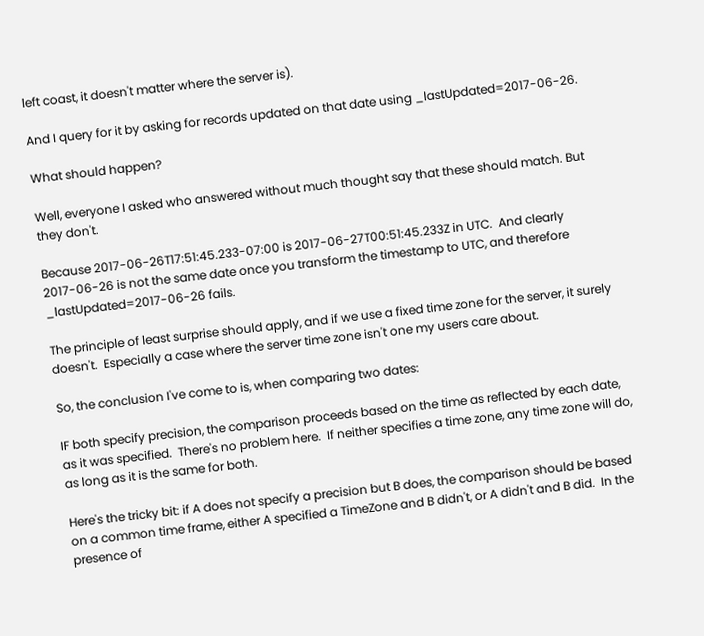left coast, it doesn't matter where the server is).

And I query for it by asking for records updated on that date using _lastUpdated=2017-06-26.

What should happen?

Well, everyone I asked who answered without much thought say that these should match. But they don't.

Because 2017-06-26T17:51:45.233-07:00 is 2017-06-27T00:51:45.233Z in UTC.  And clearly 2017-06-26 is not the same date once you transform the timestamp to UTC, and therefore _lastUpdated=2017-06-26 fails.

The principle of least surprise should apply, and if we use a fixed time zone for the server, it surely doesn't.  Especially a case where the server time zone isn't one my users care about.

So, the conclusion I've come to is, when comparing two dates:

IF both specify precision, the comparison proceeds based on the time as reflected by each date, as it was specified.  There's no problem here.  If neither specifies a time zone, any time zone will do, as long as it is the same for both.

Here's the tricky bit: if A does not specify a precision but B does, the comparison should be based on a common time frame, either A specified a TimeZone and B didn't, or A didn't and B did.  In the presence of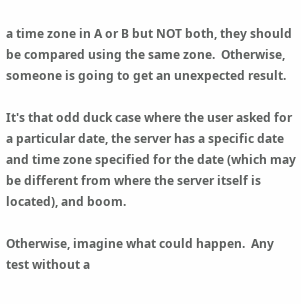a time zone in A or B but NOT both, they should be compared using the same zone.  Otherwise, someone is going to get an unexpected result.

It's that odd duck case where the user asked for a particular date, the server has a specific date and time zone specified for the date (which may be different from where the server itself is located), and boom.

Otherwise, imagine what could happen.  Any test without a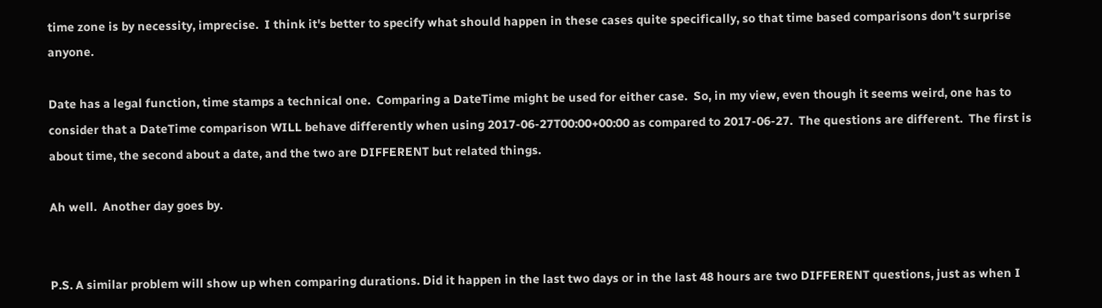time zone is by necessity, imprecise.  I think it's better to specify what should happen in these cases quite specifically, so that time based comparisons don't surprise anyone.

Date has a legal function, time stamps a technical one.  Comparing a DateTime might be used for either case.  So, in my view, even though it seems weird, one has to consider that a DateTime comparison WILL behave differently when using 2017-06-27T00:00+00:00 as compared to 2017-06-27.  The questions are different.  The first is about time, the second about a date, and the two are DIFFERENT but related things.

Ah well.  Another day goes by.


P.S. A similar problem will show up when comparing durations. Did it happen in the last two days or in the last 48 hours are two DIFFERENT questions, just as when I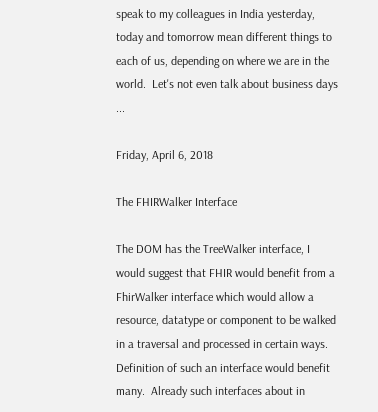speak to my colleagues in India yesterday, today and tomorrow mean different things to each of us, depending on where we are in the world.  Let's not even talk about business days ...

Friday, April 6, 2018

The FHIRWalker Interface

The DOM has the TreeWalker interface, I would suggest that FHIR would benefit from a FhirWalker interface which would allow a resource, datatype or component to be walked in a traversal and processed in certain ways.  Definition of such an interface would benefit many.  Already such interfaces about in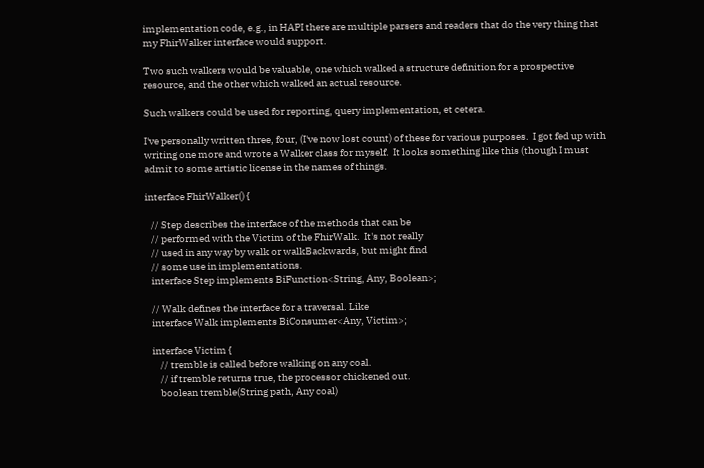implementation code, e.g., in HAPI there are multiple parsers and readers that do the very thing that my FhirWalker interface would support.

Two such walkers would be valuable, one which walked a structure definition for a prospective resource, and the other which walked an actual resource.

Such walkers could be used for reporting, query implementation, et cetera.

I've personally written three, four, (I've now lost count) of these for various purposes.  I got fed up with writing one more and wrote a Walker class for myself.  It looks something like this (though I must admit to some artistic license in the names of things.

interface FhirWalker() {

   // Step describes the interface of the methods that can be
   // performed with the Victim of the FhirWalk.  It's not really
   // used in any way by walk or walkBackwards, but might find
   // some use in implementations.
   interface Step implements BiFunction<String, Any, Boolean>;

   // Walk defines the interface for a traversal. Like
   interface Walk implements BiConsumer<Any, Victim>;

   interface Victim {
       // tremble is called before walking on any coal.
       // if tremble returns true, the processor chickened out.
       boolean tremble(String path, Any coal)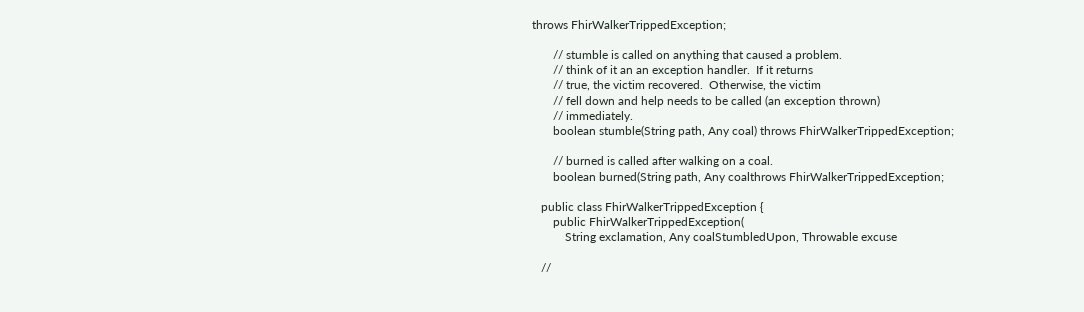throws FhirWalkerTrippedException;

       // stumble is called on anything that caused a problem.
       // think of it an an exception handler.  If it returns
       // true, the victim recovered.  Otherwise, the victim
       // fell down and help needs to be called (an exception thrown)
       // immediately.
       boolean stumble(String path, Any coal) throws FhirWalkerTrippedException;

       // burned is called after walking on a coal.
       boolean burned(String path, Any coalthrows FhirWalkerTrippedException;

   public class FhirWalkerTrippedException {
       public FhirWalkerTrippedException(
           String exclamation, Any coalStumbledUpon, Throwable excuse

   //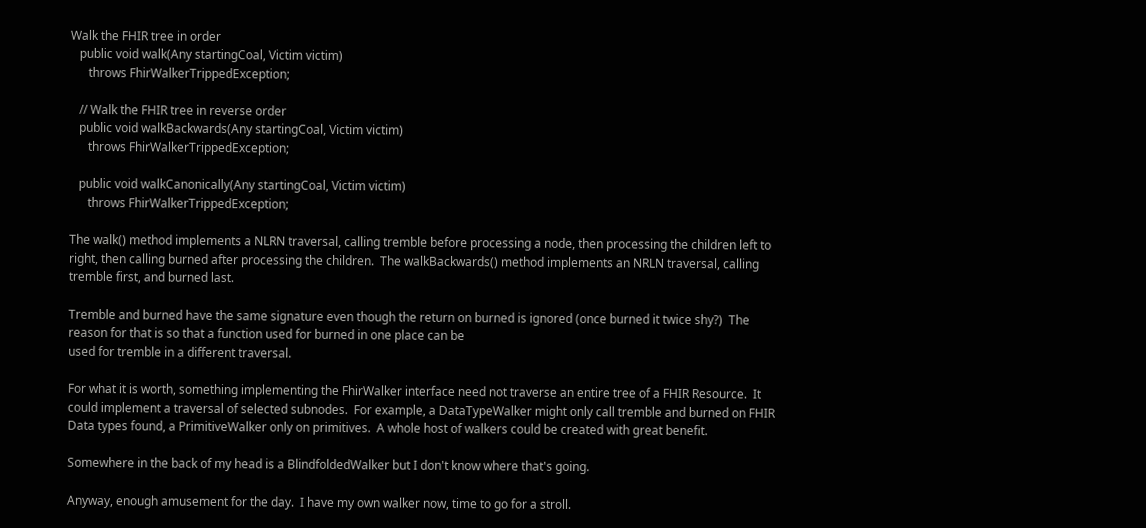Walk the FHIR tree in order
   public void walk(Any startingCoal, Victim victim)
      throws FhirWalkerTrippedException;

   // Walk the FHIR tree in reverse order
   public void walkBackwards(Any startingCoal, Victim victim)
      throws FhirWalkerTrippedException;

   public void walkCanonically(Any startingCoal, Victim victim)
      throws FhirWalkerTrippedException;

The walk() method implements a NLRN traversal, calling tremble before processing a node, then processing the children left to right, then calling burned after processing the children.  The walkBackwards() method implements an NRLN traversal, calling tremble first, and burned last.

Tremble and burned have the same signature even though the return on burned is ignored (once burned it twice shy?)  The reason for that is so that a function used for burned in one place can be
used for tremble in a different traversal.

For what it is worth, something implementing the FhirWalker interface need not traverse an entire tree of a FHIR Resource.  It could implement a traversal of selected subnodes.  For example, a DataTypeWalker might only call tremble and burned on FHIR Data types found, a PrimitiveWalker only on primitives.  A whole host of walkers could be created with great benefit.

Somewhere in the back of my head is a BlindfoldedWalker but I don't know where that's going.

Anyway, enough amusement for the day.  I have my own walker now, time to go for a stroll.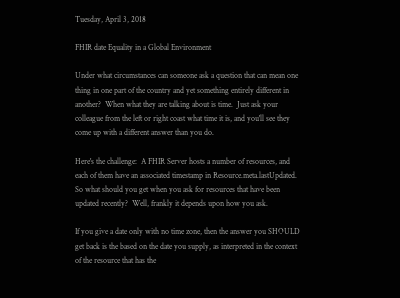Tuesday, April 3, 2018

FHIR date Equality in a Global Environment

Under what circumstances can someone ask a question that can mean one thing in one part of the country and yet something entirely different in another?  When what they are talking about is time.  Just ask your colleague from the left or right coast what time it is, and you'll see they come up with a different answer than you do.

Here's the challenge:  A FHIR Server hosts a number of resources, and each of them have an associated timestamp in Resource.meta.lastUpdated.  So what should you get when you ask for resources that have been updated recently?  Well, frankly it depends upon how you ask.

If you give a date only with no time zone, then the answer you SHOULD get back is the based on the date you supply, as interpreted in the context of the resource that has the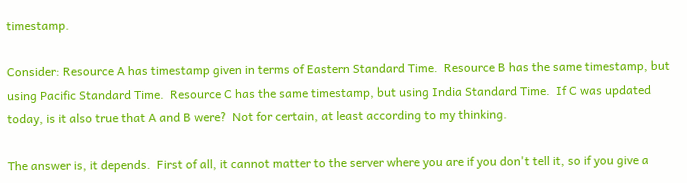timestamp.

Consider: Resource A has timestamp given in terms of Eastern Standard Time.  Resource B has the same timestamp, but using Pacific Standard Time.  Resource C has the same timestamp, but using India Standard Time.  If C was updated today, is it also true that A and B were?  Not for certain, at least according to my thinking.

The answer is, it depends.  First of all, it cannot matter to the server where you are if you don't tell it, so if you give a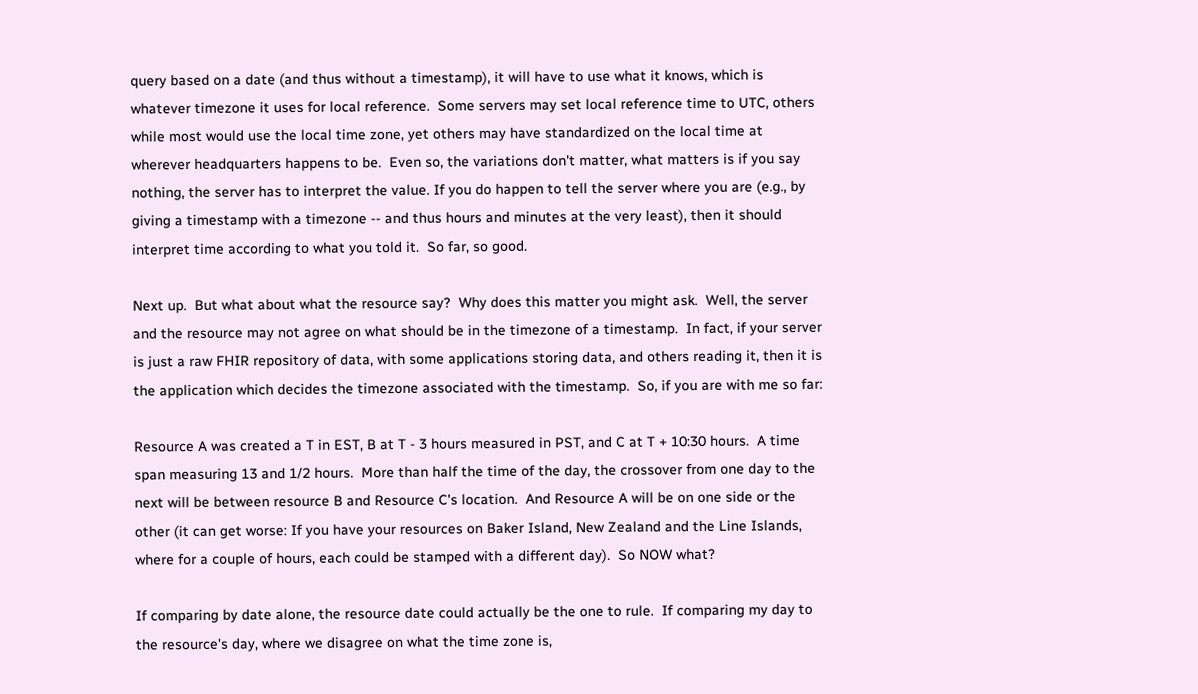query based on a date (and thus without a timestamp), it will have to use what it knows, which is whatever timezone it uses for local reference.  Some servers may set local reference time to UTC, others while most would use the local time zone, yet others may have standardized on the local time at wherever headquarters happens to be.  Even so, the variations don't matter, what matters is if you say nothing, the server has to interpret the value. If you do happen to tell the server where you are (e.g., by giving a timestamp with a timezone -- and thus hours and minutes at the very least), then it should interpret time according to what you told it.  So far, so good.

Next up.  But what about what the resource say?  Why does this matter you might ask.  Well, the server and the resource may not agree on what should be in the timezone of a timestamp.  In fact, if your server is just a raw FHIR repository of data, with some applications storing data, and others reading it, then it is the application which decides the timezone associated with the timestamp.  So, if you are with me so far:

Resource A was created a T in EST, B at T - 3 hours measured in PST, and C at T + 10:30 hours.  A time span measuring 13 and 1/2 hours.  More than half the time of the day, the crossover from one day to the next will be between resource B and Resource C's location.  And Resource A will be on one side or the other (it can get worse: If you have your resources on Baker Island, New Zealand and the Line Islands, where for a couple of hours, each could be stamped with a different day).  So NOW what?

If comparing by date alone, the resource date could actually be the one to rule.  If comparing my day to the resource's day, where we disagree on what the time zone is,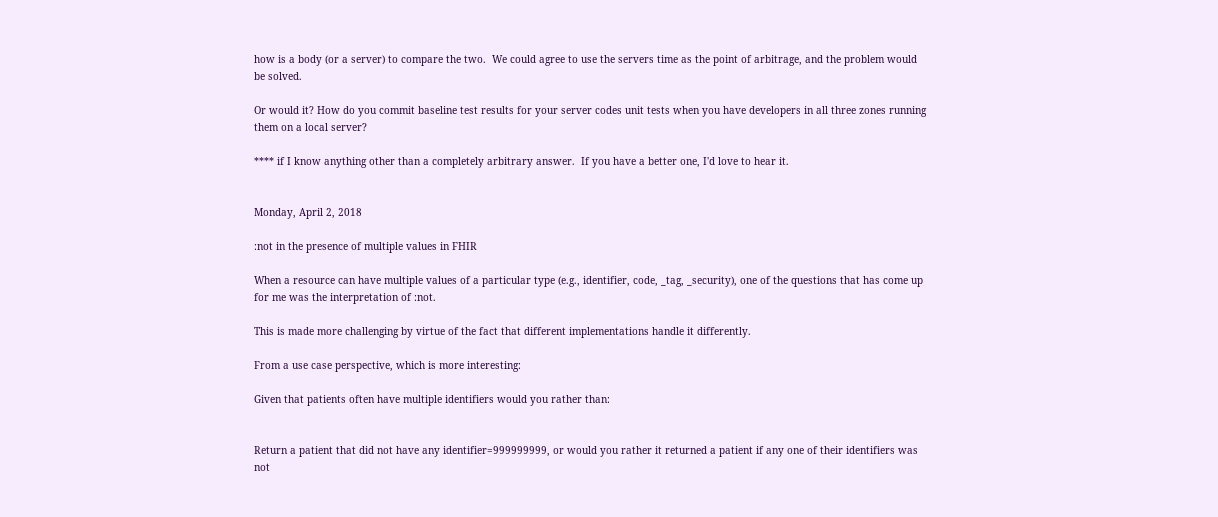how is a body (or a server) to compare the two.  We could agree to use the servers time as the point of arbitrage, and the problem would be solved.

Or would it? How do you commit baseline test results for your server codes unit tests when you have developers in all three zones running them on a local server?

**** if I know anything other than a completely arbitrary answer.  If you have a better one, I'd love to hear it.


Monday, April 2, 2018

:not in the presence of multiple values in FHIR

When a resource can have multiple values of a particular type (e.g., identifier, code, _tag, _security), one of the questions that has come up for me was the interpretation of :not.

This is made more challenging by virtue of the fact that different implementations handle it differently.

From a use case perspective, which is more interesting:

Given that patients often have multiple identifiers would you rather than:


Return a patient that did not have any identifier=999999999, or would you rather it returned a patient if any one of their identifiers was not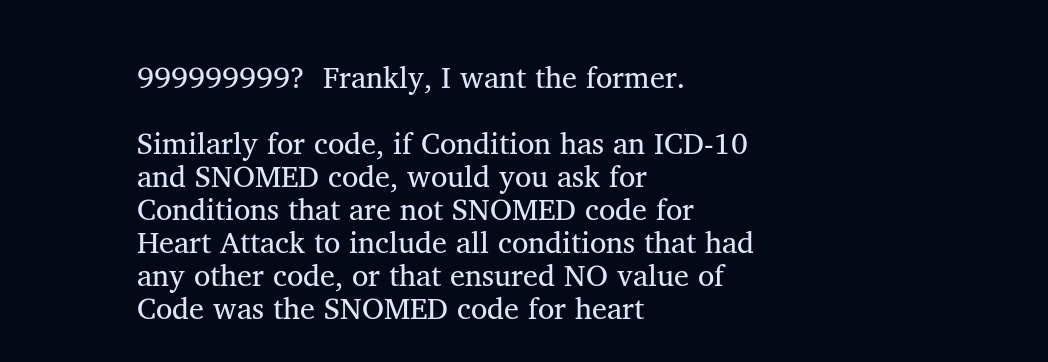999999999?  Frankly, I want the former.

Similarly for code, if Condition has an ICD-10 and SNOMED code, would you ask for Conditions that are not SNOMED code for Heart Attack to include all conditions that had any other code, or that ensured NO value of Code was the SNOMED code for heart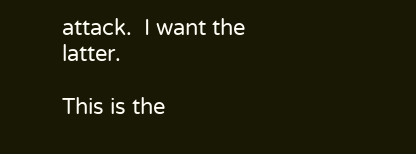attack.  I want the latter.

This is the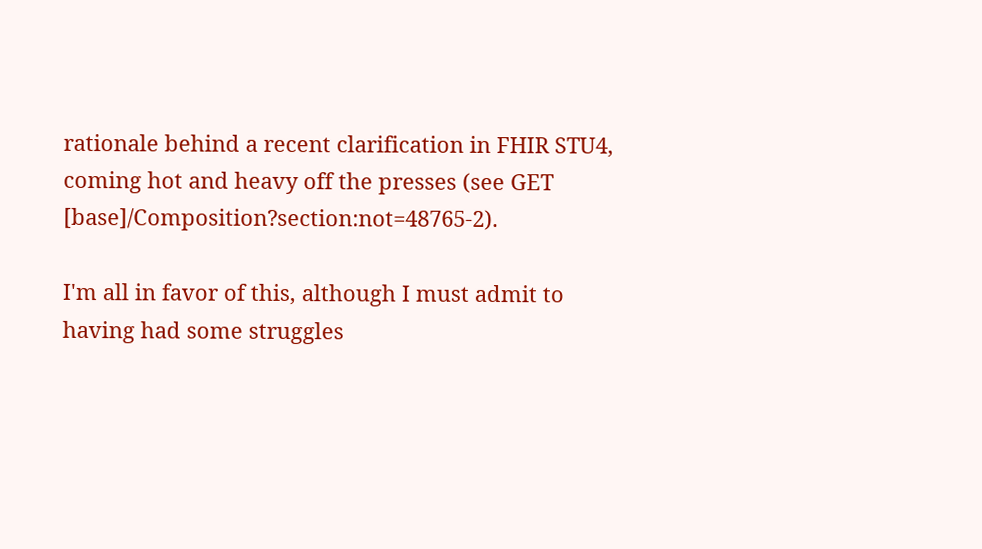rationale behind a recent clarification in FHIR STU4, coming hot and heavy off the presses (see GET [base]/Composition?section:not=48765-2).

I'm all in favor of this, although I must admit to having had some struggles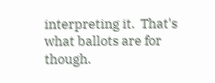interpreting it.  That's what ballots are for though.